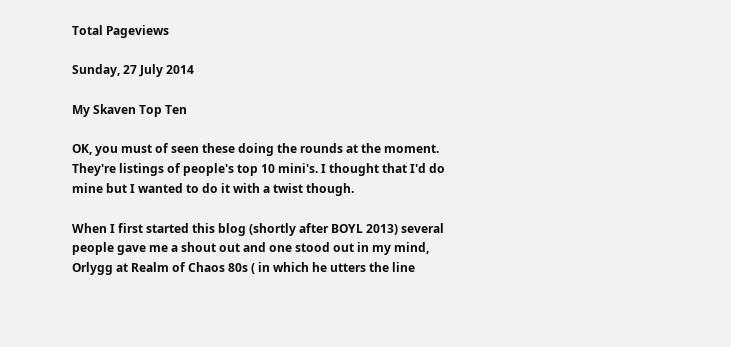Total Pageviews

Sunday, 27 July 2014

My Skaven Top Ten

OK, you must of seen these doing the rounds at the moment. They're listings of people's top 10 mini's. I thought that I'd do mine but I wanted to do it with a twist though.

When I first started this blog (shortly after BOYL 2013) several people gave me a shout out and one stood out in my mind,  Orlygg at Realm of Chaos 80s ( in which he utters the line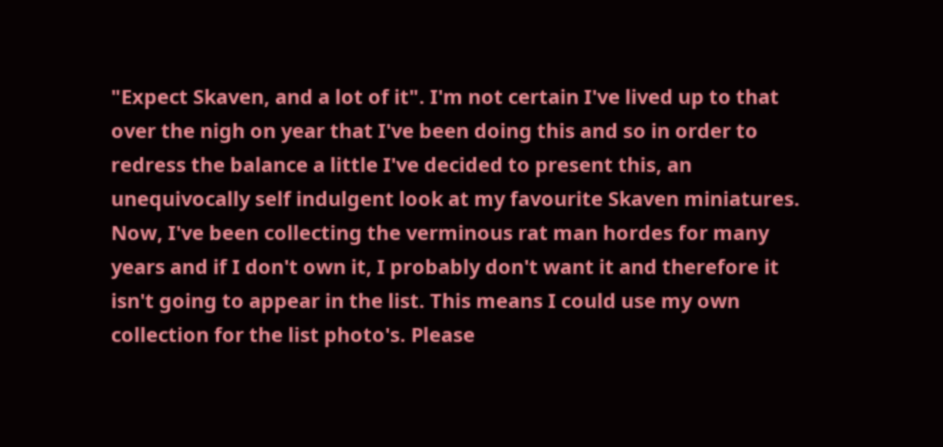"Expect Skaven, and a lot of it". I'm not certain I've lived up to that over the nigh on year that I've been doing this and so in order to redress the balance a little I've decided to present this, an unequivocally self indulgent look at my favourite Skaven miniatures. Now, I've been collecting the verminous rat man hordes for many years and if I don't own it, I probably don't want it and therefore it isn't going to appear in the list. This means I could use my own collection for the list photo's. Please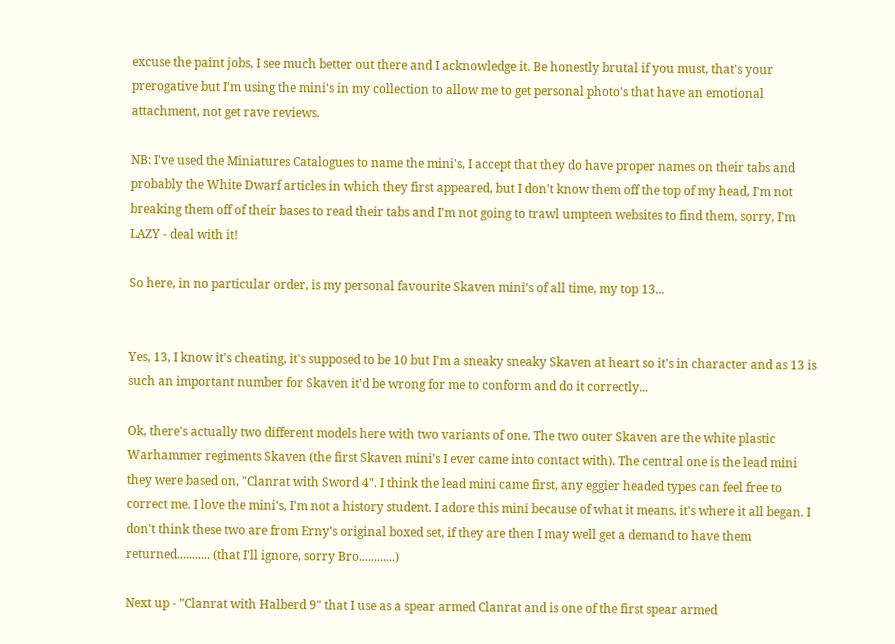excuse the paint jobs, I see much better out there and I acknowledge it. Be honestly brutal if you must, that's your prerogative but I'm using the mini's in my collection to allow me to get personal photo's that have an emotional attachment, not get rave reviews.

NB: I've used the Miniatures Catalogues to name the mini's, I accept that they do have proper names on their tabs and probably the White Dwarf articles in which they first appeared, but I don't know them off the top of my head, I'm not breaking them off of their bases to read their tabs and I'm not going to trawl umpteen websites to find them, sorry, I'm LAZY - deal with it!

So here, in no particular order, is my personal favourite Skaven mini's of all time, my top 13...


Yes, 13, I know it's cheating, it's supposed to be 10 but I'm a sneaky sneaky Skaven at heart so it's in character and as 13 is such an important number for Skaven it'd be wrong for me to conform and do it correctly...

Ok, there's actually two different models here with two variants of one. The two outer Skaven are the white plastic Warhammer regiments Skaven (the first Skaven mini's I ever came into contact with). The central one is the lead mini they were based on, "Clanrat with Sword 4". I think the lead mini came first, any eggier headed types can feel free to correct me. I love the mini's, I'm not a history student. I adore this mini because of what it means, it's where it all began. I don't think these two are from Erny's original boxed set, if they are then I may well get a demand to have them returned........... (that I'll ignore, sorry Bro............)

Next up - "Clanrat with Halberd 9" that I use as a spear armed Clanrat and is one of the first spear armed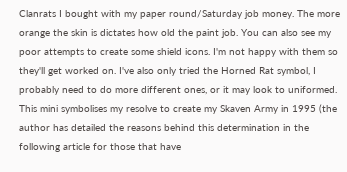Clanrats I bought with my paper round/Saturday job money. The more orange the skin is dictates how old the paint job. You can also see my poor attempts to create some shield icons. I'm not happy with them so they'll get worked on. I've also only tried the Horned Rat symbol, I probably need to do more different ones, or it may look to uniformed. This mini symbolises my resolve to create my Skaven Army in 1995 (the author has detailed the reasons behind this determination in the following article for those that have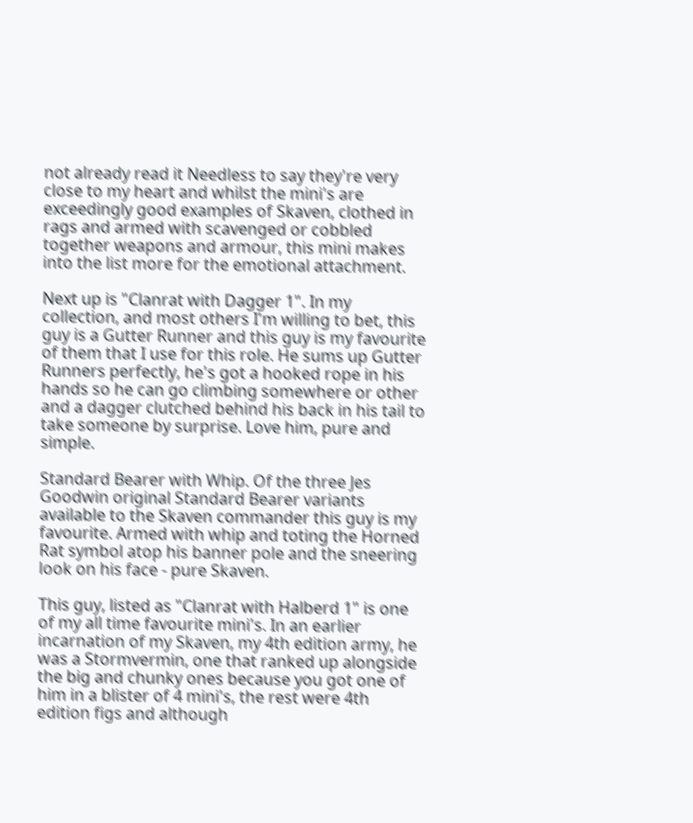not already read it Needless to say they're very close to my heart and whilst the mini's are exceedingly good examples of Skaven, clothed in rags and armed with scavenged or cobbled together weapons and armour, this mini makes into the list more for the emotional attachment.

Next up is "Clanrat with Dagger 1". In my collection, and most others I'm willing to bet, this guy is a Gutter Runner and this guy is my favourite of them that I use for this role. He sums up Gutter Runners perfectly, he's got a hooked rope in his hands so he can go climbing somewhere or other and a dagger clutched behind his back in his tail to take someone by surprise. Love him, pure and simple.

Standard Bearer with Whip. Of the three Jes Goodwin original Standard Bearer variants available to the Skaven commander this guy is my favourite. Armed with whip and toting the Horned Rat symbol atop his banner pole and the sneering look on his face - pure Skaven.

This guy, listed as "Clanrat with Halberd 1" is one of my all time favourite mini's. In an earlier incarnation of my Skaven, my 4th edition army, he was a Stormvermin, one that ranked up alongside the big and chunky ones because you got one of him in a blister of 4 mini's, the rest were 4th edition figs and although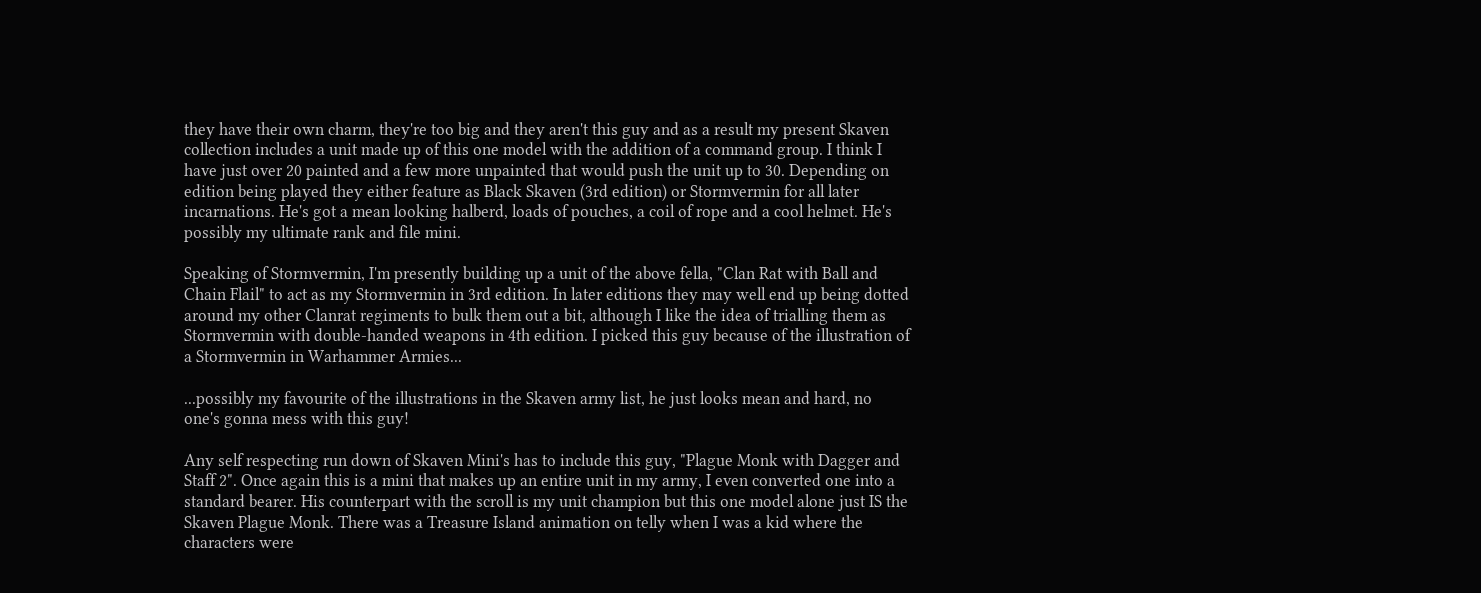they have their own charm, they're too big and they aren't this guy and as a result my present Skaven collection includes a unit made up of this one model with the addition of a command group. I think I have just over 20 painted and a few more unpainted that would push the unit up to 30. Depending on edition being played they either feature as Black Skaven (3rd edition) or Stormvermin for all later incarnations. He's got a mean looking halberd, loads of pouches, a coil of rope and a cool helmet. He's possibly my ultimate rank and file mini.

Speaking of Stormvermin, I'm presently building up a unit of the above fella, "Clan Rat with Ball and Chain Flail" to act as my Stormvermin in 3rd edition. In later editions they may well end up being dotted around my other Clanrat regiments to bulk them out a bit, although I like the idea of trialling them as Stormvermin with double-handed weapons in 4th edition. I picked this guy because of the illustration of a Stormvermin in Warhammer Armies...

...possibly my favourite of the illustrations in the Skaven army list, he just looks mean and hard, no one's gonna mess with this guy!

Any self respecting run down of Skaven Mini's has to include this guy, "Plague Monk with Dagger and Staff 2". Once again this is a mini that makes up an entire unit in my army, I even converted one into a standard bearer. His counterpart with the scroll is my unit champion but this one model alone just IS the Skaven Plague Monk. There was a Treasure Island animation on telly when I was a kid where the characters were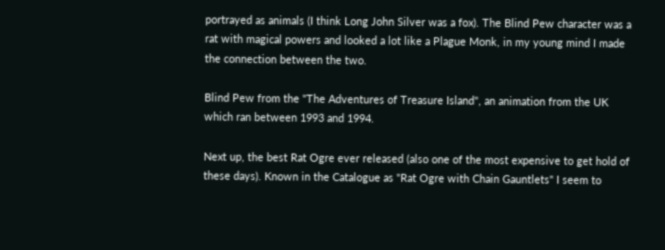portrayed as animals (I think Long John Silver was a fox). The Blind Pew character was a rat with magical powers and looked a lot like a Plague Monk, in my young mind I made the connection between the two.

Blind Pew from the "The Adventures of Treasure Island", an animation from the UK which ran between 1993 and 1994.

Next up, the best Rat Ogre ever released (also one of the most expensive to get hold of these days). Known in the Catalogue as "Rat Ogre with Chain Gauntlets" I seem to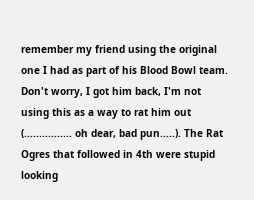remember my friend using the original one I had as part of his Blood Bowl team. Don't worry, I got him back, I'm not using this as a way to rat him out (................ oh dear, bad pun.....). The Rat Ogres that followed in 4th were stupid looking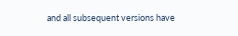and all subsequent versions have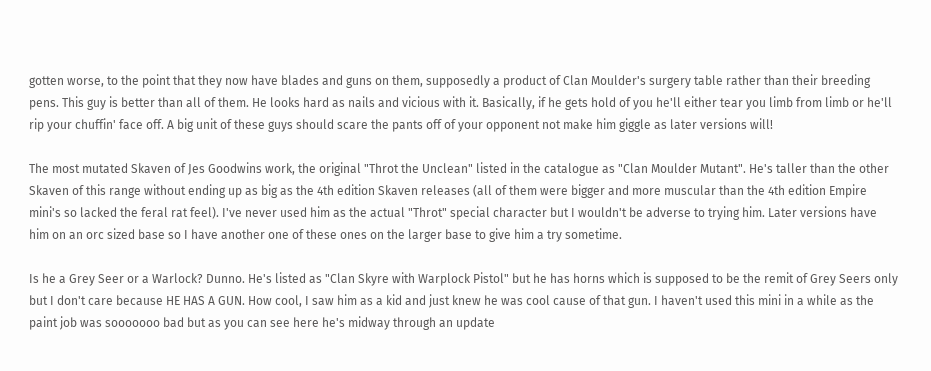gotten worse, to the point that they now have blades and guns on them, supposedly a product of Clan Moulder's surgery table rather than their breeding pens. This guy is better than all of them. He looks hard as nails and vicious with it. Basically, if he gets hold of you he'll either tear you limb from limb or he'll rip your chuffin' face off. A big unit of these guys should scare the pants off of your opponent not make him giggle as later versions will!

The most mutated Skaven of Jes Goodwins work, the original "Throt the Unclean" listed in the catalogue as "Clan Moulder Mutant". He's taller than the other Skaven of this range without ending up as big as the 4th edition Skaven releases (all of them were bigger and more muscular than the 4th edition Empire mini's so lacked the feral rat feel). I've never used him as the actual "Throt" special character but I wouldn't be adverse to trying him. Later versions have him on an orc sized base so I have another one of these ones on the larger base to give him a try sometime.

Is he a Grey Seer or a Warlock? Dunno. He's listed as "Clan Skyre with Warplock Pistol" but he has horns which is supposed to be the remit of Grey Seers only but I don't care because HE HAS A GUN. How cool, I saw him as a kid and just knew he was cool cause of that gun. I haven't used this mini in a while as the paint job was sooooooo bad but as you can see here he's midway through an update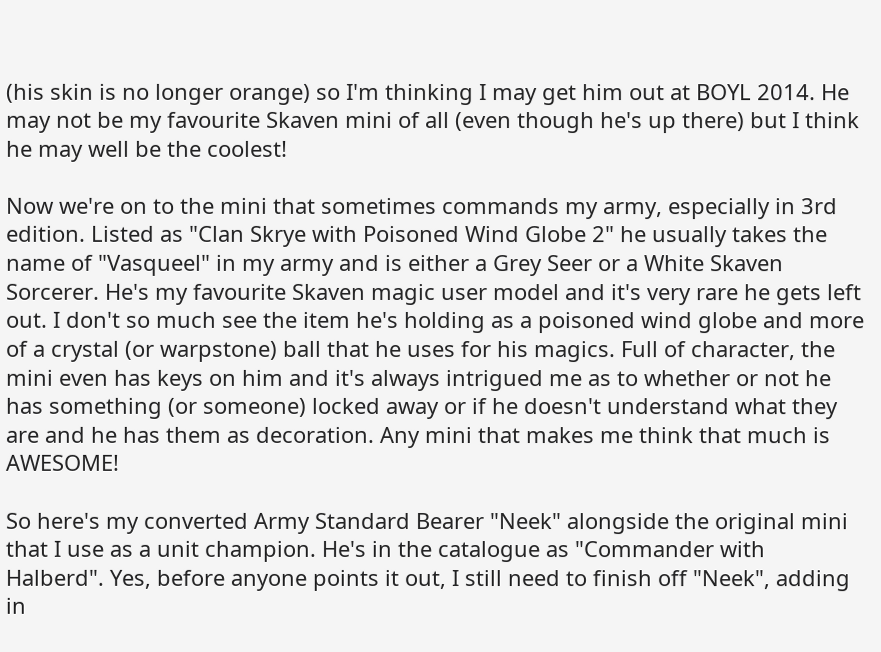(his skin is no longer orange) so I'm thinking I may get him out at BOYL 2014. He may not be my favourite Skaven mini of all (even though he's up there) but I think he may well be the coolest!

Now we're on to the mini that sometimes commands my army, especially in 3rd edition. Listed as "Clan Skrye with Poisoned Wind Globe 2" he usually takes the name of "Vasqueel" in my army and is either a Grey Seer or a White Skaven Sorcerer. He's my favourite Skaven magic user model and it's very rare he gets left out. I don't so much see the item he's holding as a poisoned wind globe and more of a crystal (or warpstone) ball that he uses for his magics. Full of character, the mini even has keys on him and it's always intrigued me as to whether or not he has something (or someone) locked away or if he doesn't understand what they are and he has them as decoration. Any mini that makes me think that much is AWESOME!

So here's my converted Army Standard Bearer "Neek" alongside the original mini that I use as a unit champion. He's in the catalogue as "Commander with Halberd". Yes, before anyone points it out, I still need to finish off "Neek", adding in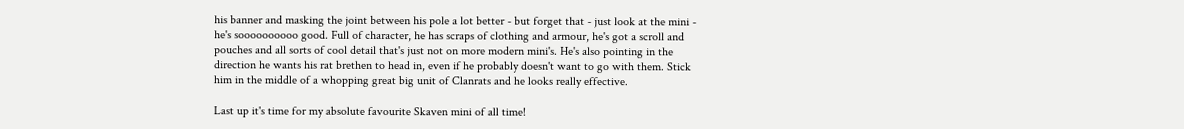his banner and masking the joint between his pole a lot better - but forget that - just look at the mini - he's soooooooooo good. Full of character, he has scraps of clothing and armour, he's got a scroll and pouches and all sorts of cool detail that's just not on more modern mini's. He's also pointing in the direction he wants his rat brethen to head in, even if he probably doesn't want to go with them. Stick him in the middle of a whopping great big unit of Clanrats and he looks really effective.

Last up it's time for my absolute favourite Skaven mini of all time!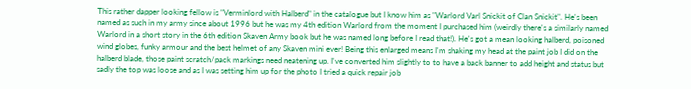This rather dapper looking fellow is "Verminlord with Halberd" in the catalogue but I know him as "Warlord Varl Snickit of Clan Snickit". He's been named as such in my army since about 1996 but he was my 4th edition Warlord from the moment I purchased him (weirdly there's a similarly named Warlord in a short story in the 6th edition Skaven Army book but he was named long before I read that!). He's got a mean looking halberd, poisoned wind globes, funky armour and the best helmet of any Skaven mini ever! Being this enlarged means I'm shaking my head at the paint job I did on the halberd blade, those paint scratch/pack markings need neatening up. I've converted him slightly to to have a back banner to add height and status but sadly the top was loose and as I was setting him up for the photo I tried a quick repair job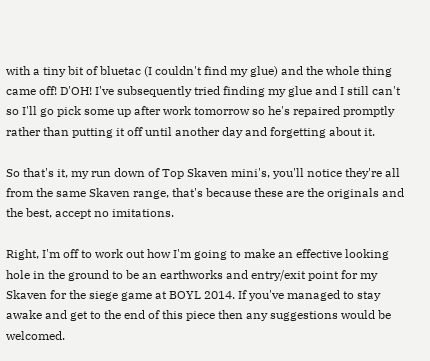with a tiny bit of bluetac (I couldn't find my glue) and the whole thing came off! D'OH! I've subsequently tried finding my glue and I still can't so I'll go pick some up after work tomorrow so he's repaired promptly rather than putting it off until another day and forgetting about it.

So that's it, my run down of Top Skaven mini's, you'll notice they're all from the same Skaven range, that's because these are the originals and the best, accept no imitations.

Right, I'm off to work out how I'm going to make an effective looking hole in the ground to be an earthworks and entry/exit point for my Skaven for the siege game at BOYL 2014. If you've managed to stay awake and get to the end of this piece then any suggestions would be welcomed.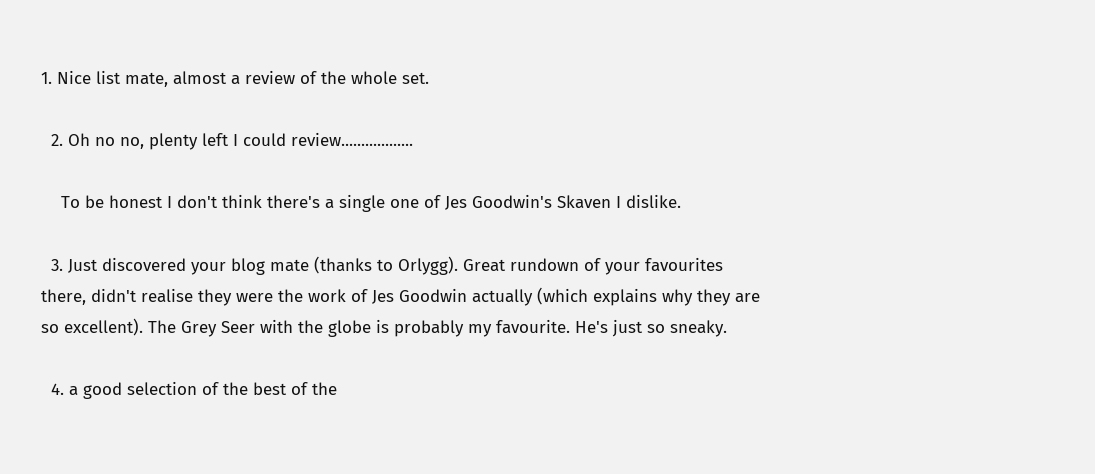1. Nice list mate, almost a review of the whole set.

  2. Oh no no, plenty left I could review..................

    To be honest I don't think there's a single one of Jes Goodwin's Skaven I dislike.

  3. Just discovered your blog mate (thanks to Orlygg). Great rundown of your favourites there, didn't realise they were the work of Jes Goodwin actually (which explains why they are so excellent). The Grey Seer with the globe is probably my favourite. He's just so sneaky.

  4. a good selection of the best of the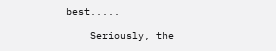best.....

    Seriously, the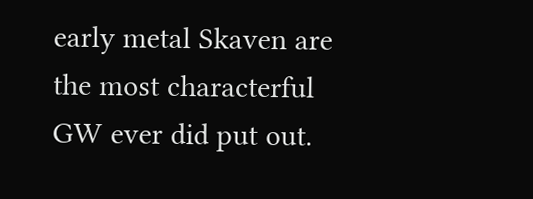early metal Skaven are the most characterful GW ever did put out.